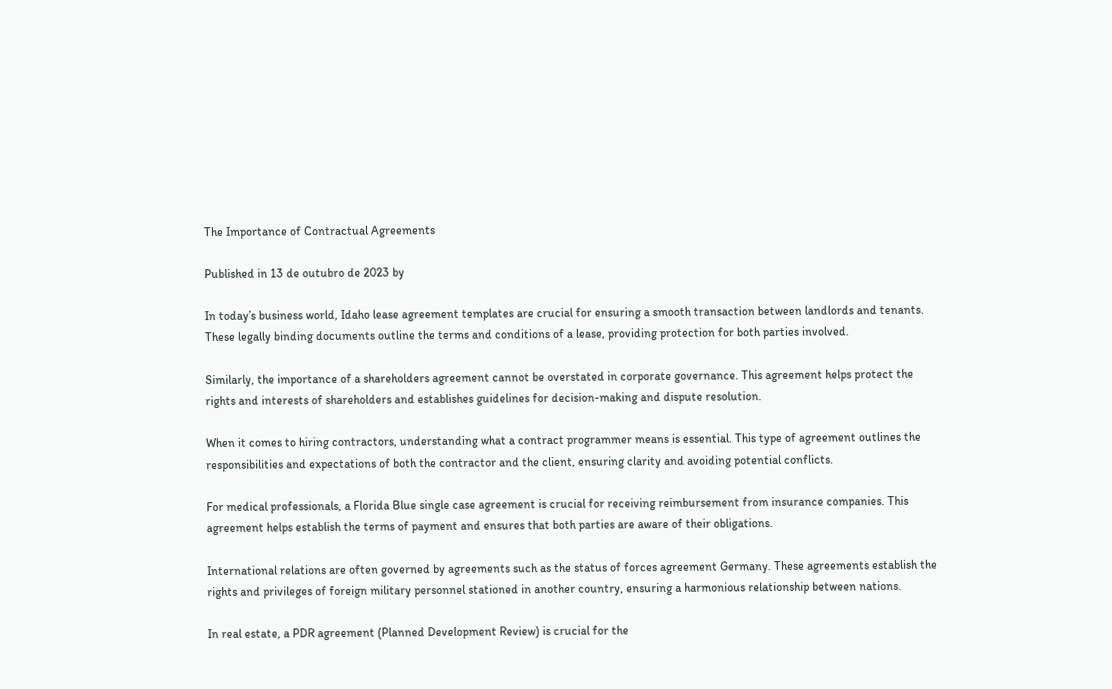The Importance of Contractual Agreements

Published in 13 de outubro de 2023 by

In today’s business world, Idaho lease agreement templates are crucial for ensuring a smooth transaction between landlords and tenants. These legally binding documents outline the terms and conditions of a lease, providing protection for both parties involved.

Similarly, the importance of a shareholders agreement cannot be overstated in corporate governance. This agreement helps protect the rights and interests of shareholders and establishes guidelines for decision-making and dispute resolution.

When it comes to hiring contractors, understanding what a contract programmer means is essential. This type of agreement outlines the responsibilities and expectations of both the contractor and the client, ensuring clarity and avoiding potential conflicts.

For medical professionals, a Florida Blue single case agreement is crucial for receiving reimbursement from insurance companies. This agreement helps establish the terms of payment and ensures that both parties are aware of their obligations.

International relations are often governed by agreements such as the status of forces agreement Germany. These agreements establish the rights and privileges of foreign military personnel stationed in another country, ensuring a harmonious relationship between nations.

In real estate, a PDR agreement (Planned Development Review) is crucial for the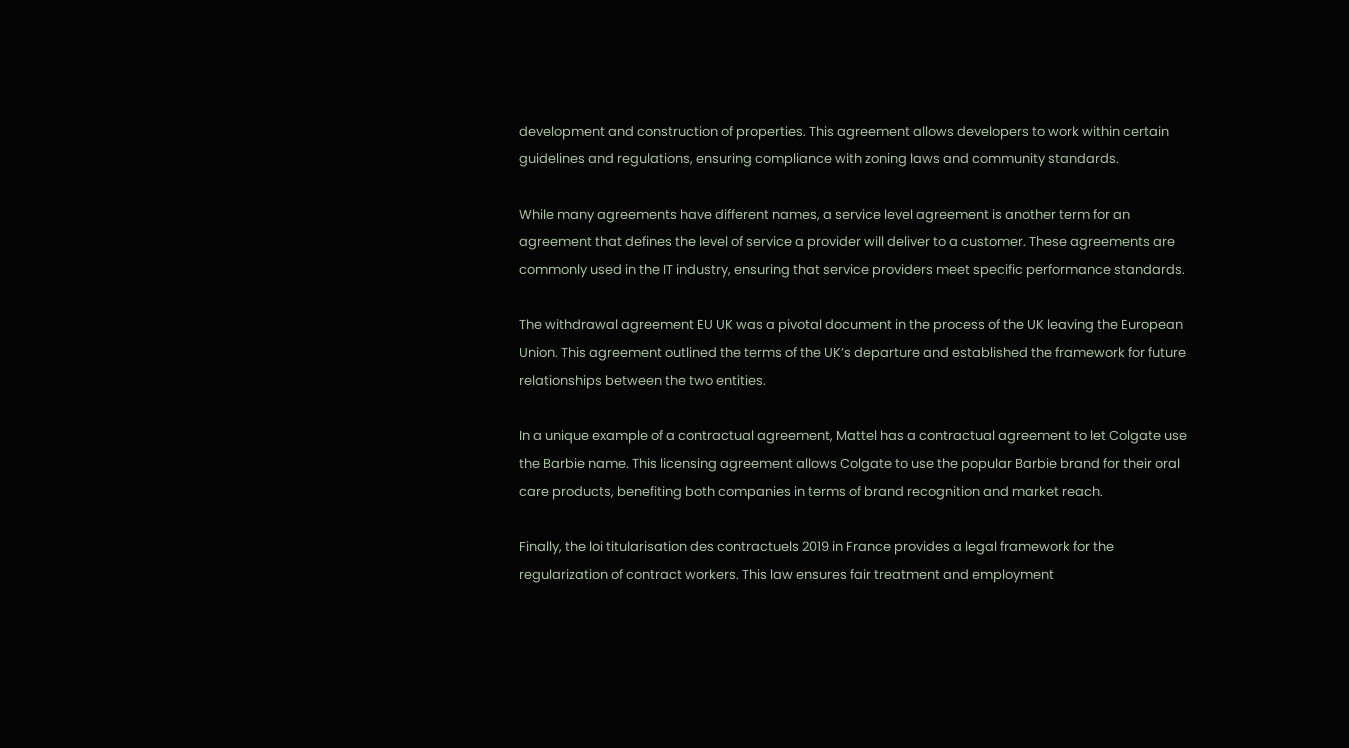development and construction of properties. This agreement allows developers to work within certain guidelines and regulations, ensuring compliance with zoning laws and community standards.

While many agreements have different names, a service level agreement is another term for an agreement that defines the level of service a provider will deliver to a customer. These agreements are commonly used in the IT industry, ensuring that service providers meet specific performance standards.

The withdrawal agreement EU UK was a pivotal document in the process of the UK leaving the European Union. This agreement outlined the terms of the UK’s departure and established the framework for future relationships between the two entities.

In a unique example of a contractual agreement, Mattel has a contractual agreement to let Colgate use the Barbie name. This licensing agreement allows Colgate to use the popular Barbie brand for their oral care products, benefiting both companies in terms of brand recognition and market reach.

Finally, the loi titularisation des contractuels 2019 in France provides a legal framework for the regularization of contract workers. This law ensures fair treatment and employment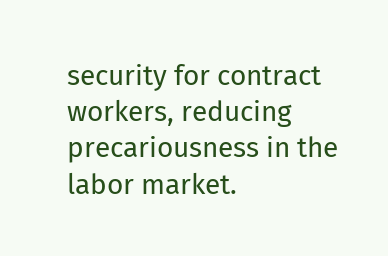security for contract workers, reducing precariousness in the labor market.